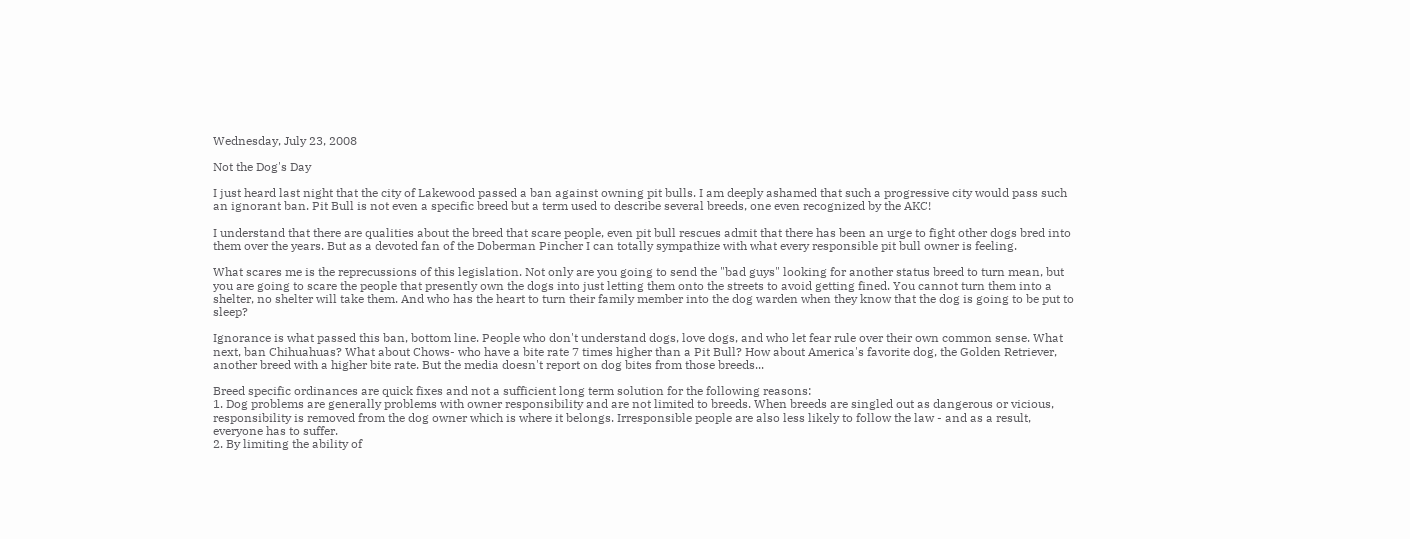Wednesday, July 23, 2008

Not the Dog's Day

I just heard last night that the city of Lakewood passed a ban against owning pit bulls. I am deeply ashamed that such a progressive city would pass such an ignorant ban. Pit Bull is not even a specific breed but a term used to describe several breeds, one even recognized by the AKC!

I understand that there are qualities about the breed that scare people, even pit bull rescues admit that there has been an urge to fight other dogs bred into them over the years. But as a devoted fan of the Doberman Pincher I can totally sympathize with what every responsible pit bull owner is feeling.

What scares me is the reprecussions of this legislation. Not only are you going to send the "bad guys" looking for another status breed to turn mean, but you are going to scare the people that presently own the dogs into just letting them onto the streets to avoid getting fined. You cannot turn them into a shelter, no shelter will take them. And who has the heart to turn their family member into the dog warden when they know that the dog is going to be put to sleep?

Ignorance is what passed this ban, bottom line. People who don't understand dogs, love dogs, and who let fear rule over their own common sense. What next, ban Chihuahuas? What about Chows- who have a bite rate 7 times higher than a Pit Bull? How about America's favorite dog, the Golden Retriever, another breed with a higher bite rate. But the media doesn't report on dog bites from those breeds...

Breed specific ordinances are quick fixes and not a sufficient long term solution for the following reasons:
1. Dog problems are generally problems with owner responsibility and are not limited to breeds. When breeds are singled out as dangerous or vicious, responsibility is removed from the dog owner which is where it belongs. Irresponsible people are also less likely to follow the law - and as a result, everyone has to suffer.
2. By limiting the ability of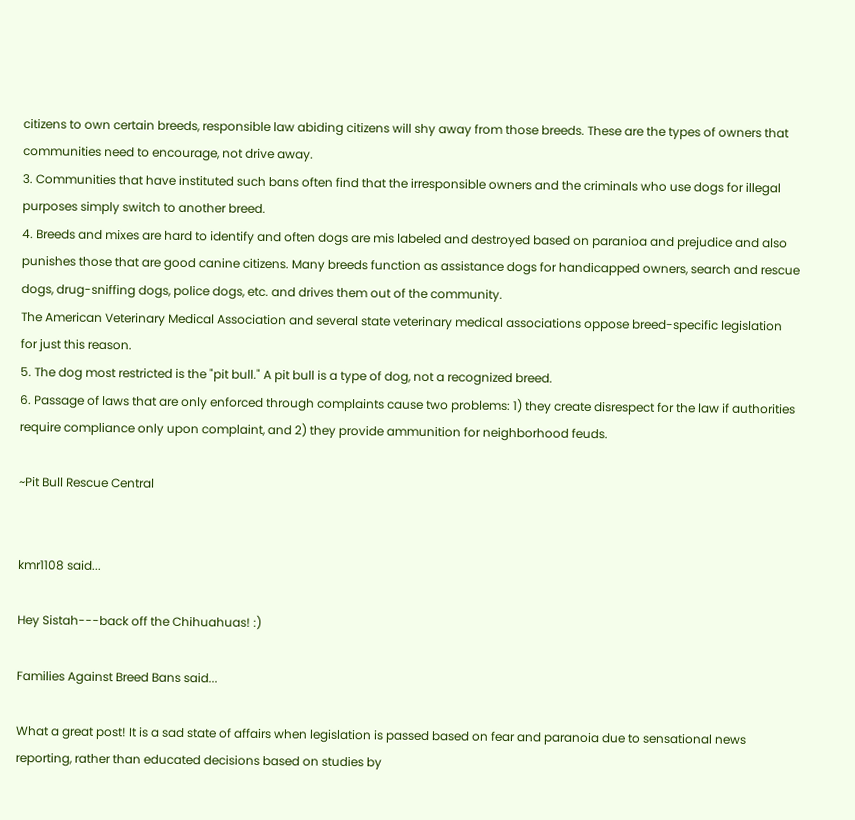citizens to own certain breeds, responsible law abiding citizens will shy away from those breeds. These are the types of owners that communities need to encourage, not drive away.
3. Communities that have instituted such bans often find that the irresponsible owners and the criminals who use dogs for illegal purposes simply switch to another breed.
4. Breeds and mixes are hard to identify and often dogs are mis labeled and destroyed based on paranioa and prejudice and also punishes those that are good canine citizens. Many breeds function as assistance dogs for handicapped owners, search and rescue dogs, drug-sniffing dogs, police dogs, etc. and drives them out of the community.
The American Veterinary Medical Association and several state veterinary medical associations oppose breed-specific legislation for just this reason.
5. The dog most restricted is the "pit bull." A pit bull is a type of dog, not a recognized breed.
6. Passage of laws that are only enforced through complaints cause two problems: 1) they create disrespect for the law if authorities require compliance only upon complaint, and 2) they provide ammunition for neighborhood feuds.

~Pit Bull Rescue Central


kmr1108 said...

Hey Sistah---back off the Chihuahuas! :)

Families Against Breed Bans said...

What a great post! It is a sad state of affairs when legislation is passed based on fear and paranoia due to sensational news reporting, rather than educated decisions based on studies by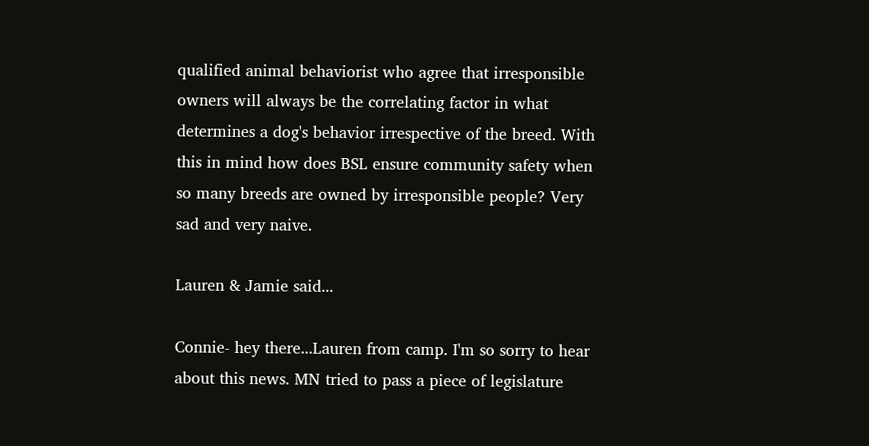qualified animal behaviorist who agree that irresponsible owners will always be the correlating factor in what determines a dog's behavior irrespective of the breed. With this in mind how does BSL ensure community safety when so many breeds are owned by irresponsible people? Very sad and very naive.

Lauren & Jamie said...

Connie- hey there...Lauren from camp. I'm so sorry to hear about this news. MN tried to pass a piece of legislature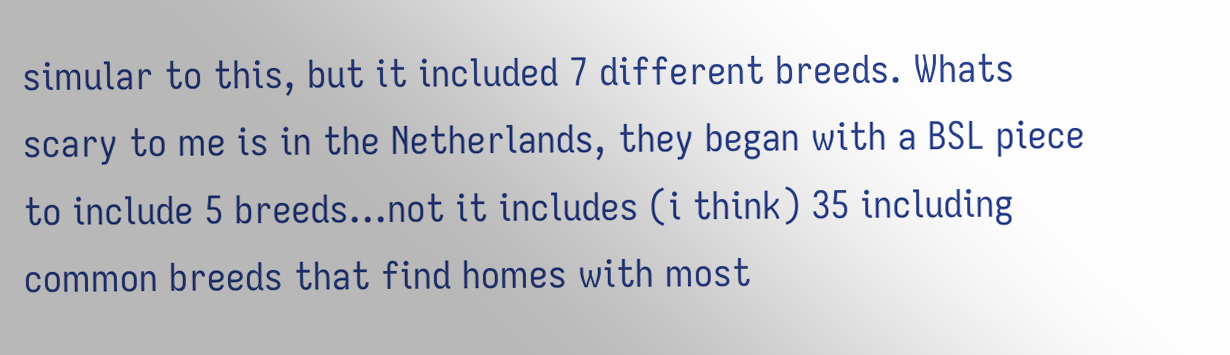simular to this, but it included 7 different breeds. Whats scary to me is in the Netherlands, they began with a BSL piece to include 5 breeds...not it includes (i think) 35 including common breeds that find homes with most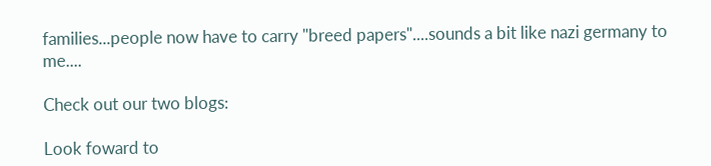families...people now have to carry "breed papers"....sounds a bit like nazi germany to me....

Check out our two blogs:

Look foward to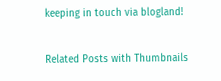keeping in touch via blogland!

Related Posts with Thumbnails